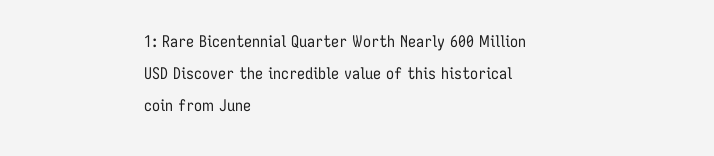1: Rare Bicentennial Quarter Worth Nearly 600 Million USD Discover the incredible value of this historical coin from June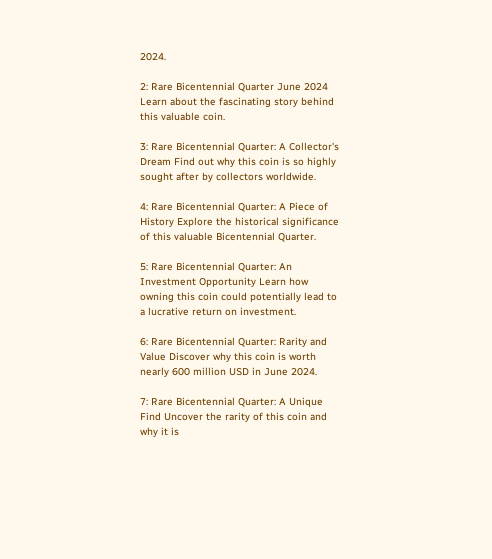2024.

2: Rare Bicentennial Quarter June 2024 Learn about the fascinating story behind this valuable coin.

3: Rare Bicentennial Quarter: A Collector's Dream Find out why this coin is so highly sought after by collectors worldwide.

4: Rare Bicentennial Quarter: A Piece of History Explore the historical significance of this valuable Bicentennial Quarter.

5: Rare Bicentennial Quarter: An Investment Opportunity Learn how owning this coin could potentially lead to a lucrative return on investment.

6: Rare Bicentennial Quarter: Rarity and Value Discover why this coin is worth nearly 600 million USD in June 2024.

7: Rare Bicentennial Quarter: A Unique Find Uncover the rarity of this coin and why it is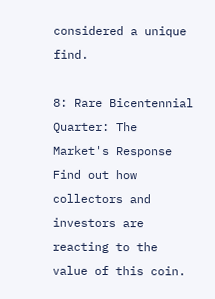considered a unique find.

8: Rare Bicentennial Quarter: The Market's Response Find out how collectors and investors are reacting to the value of this coin.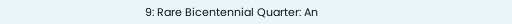9: Rare Bicentennial Quarter: An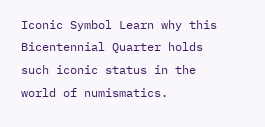Iconic Symbol Learn why this Bicentennial Quarter holds such iconic status in the world of numismatics.